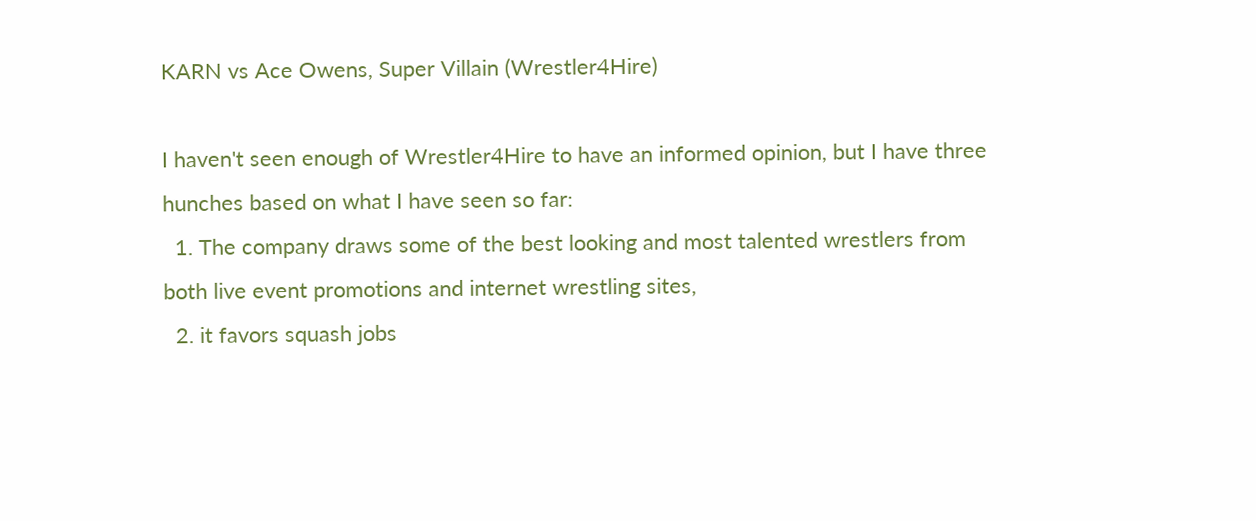KARN vs Ace Owens, Super Villain (Wrestler4Hire)

I haven't seen enough of Wrestler4Hire to have an informed opinion, but I have three hunches based on what I have seen so far:
  1. The company draws some of the best looking and most talented wrestlers from both live event promotions and internet wrestling sites,
  2. it favors squash jobs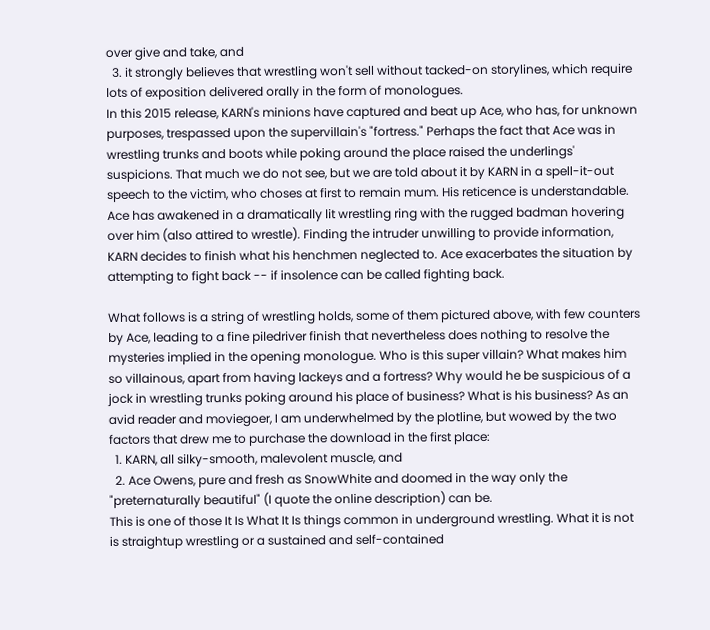over give and take, and
  3. it strongly believes that wrestling won't sell without tacked-on storylines, which require lots of exposition delivered orally in the form of monologues.
In this 2015 release, KARN's minions have captured and beat up Ace, who has, for unknown purposes, trespassed upon the supervillain's "fortress." Perhaps the fact that Ace was in wrestling trunks and boots while poking around the place raised the underlings' suspicions. That much we do not see, but we are told about it by KARN in a spell-it-out speech to the victim, who choses at first to remain mum. His reticence is understandable. Ace has awakened in a dramatically lit wrestling ring with the rugged badman hovering over him (also attired to wrestle). Finding the intruder unwilling to provide information, KARN decides to finish what his henchmen neglected to. Ace exacerbates the situation by attempting to fight back -- if insolence can be called fighting back.

What follows is a string of wrestling holds, some of them pictured above, with few counters by Ace, leading to a fine piledriver finish that nevertheless does nothing to resolve the mysteries implied in the opening monologue. Who is this super villain? What makes him so villainous, apart from having lackeys and a fortress? Why would he be suspicious of a jock in wrestling trunks poking around his place of business? What is his business? As an avid reader and moviegoer, I am underwhelmed by the plotline, but wowed by the two factors that drew me to purchase the download in the first place:
  1. KARN, all silky-smooth, malevolent muscle, and
  2. Ace Owens, pure and fresh as SnowWhite and doomed in the way only the "preternaturally beautiful" (I quote the online description) can be.
This is one of those It Is What It Is things common in underground wrestling. What it is not is straightup wrestling or a sustained and self-contained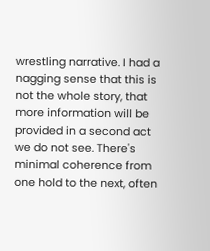wrestling narrative. I had a nagging sense that this is not the whole story, that more information will be provided in a second act we do not see. There's minimal coherence from one hold to the next, often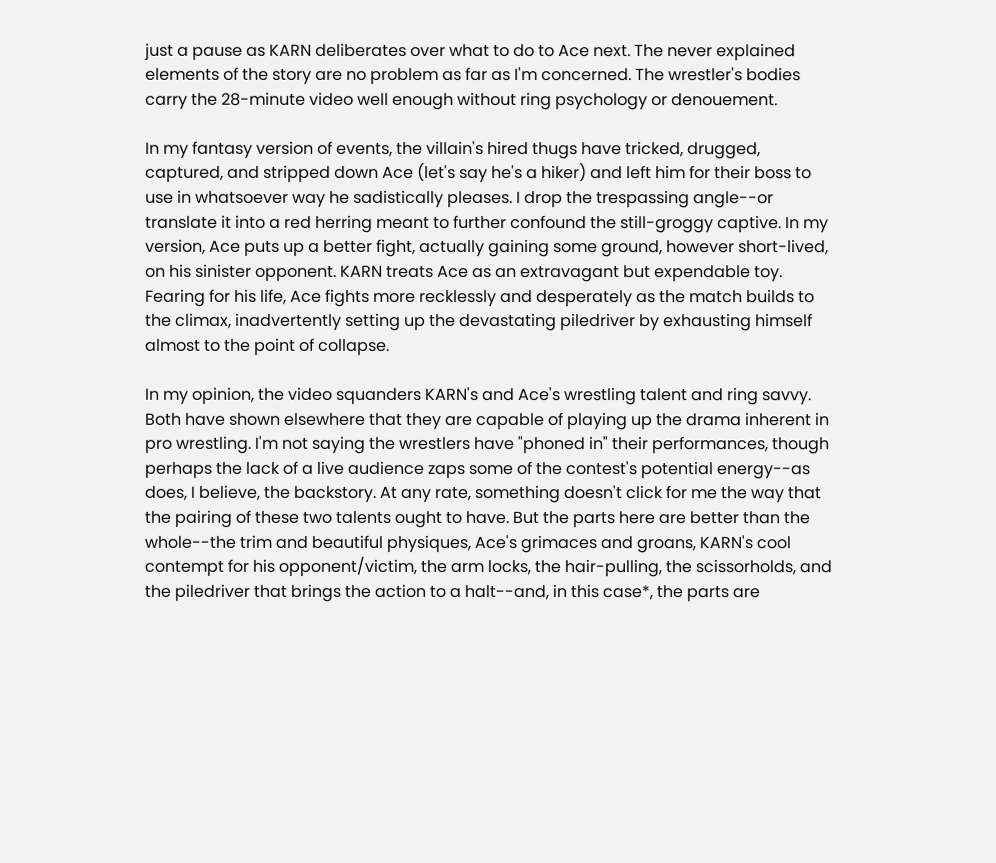just a pause as KARN deliberates over what to do to Ace next. The never explained elements of the story are no problem as far as I'm concerned. The wrestler's bodies carry the 28-minute video well enough without ring psychology or denouement.

In my fantasy version of events, the villain's hired thugs have tricked, drugged, captured, and stripped down Ace (let's say he's a hiker) and left him for their boss to use in whatsoever way he sadistically pleases. I drop the trespassing angle--or translate it into a red herring meant to further confound the still-groggy captive. In my version, Ace puts up a better fight, actually gaining some ground, however short-lived, on his sinister opponent. KARN treats Ace as an extravagant but expendable toy. Fearing for his life, Ace fights more recklessly and desperately as the match builds to the climax, inadvertently setting up the devastating piledriver by exhausting himself almost to the point of collapse.

In my opinion, the video squanders KARN's and Ace's wrestling talent and ring savvy. Both have shown elsewhere that they are capable of playing up the drama inherent in pro wrestling. I'm not saying the wrestlers have "phoned in" their performances, though perhaps the lack of a live audience zaps some of the contest's potential energy--as does, I believe, the backstory. At any rate, something doesn't click for me the way that the pairing of these two talents ought to have. But the parts here are better than the whole--the trim and beautiful physiques, Ace's grimaces and groans, KARN's cool contempt for his opponent/victim, the arm locks, the hair-pulling, the scissorholds, and the piledriver that brings the action to a halt--and, in this case*, the parts are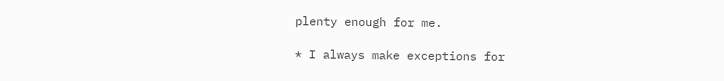plenty enough for me.

* I always make exceptions for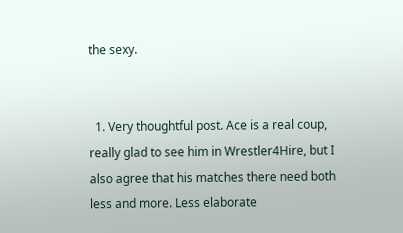the sexy.


  1. Very thoughtful post. Ace is a real coup, really glad to see him in Wrestler4Hire, but I also agree that his matches there need both less and more. Less elaborate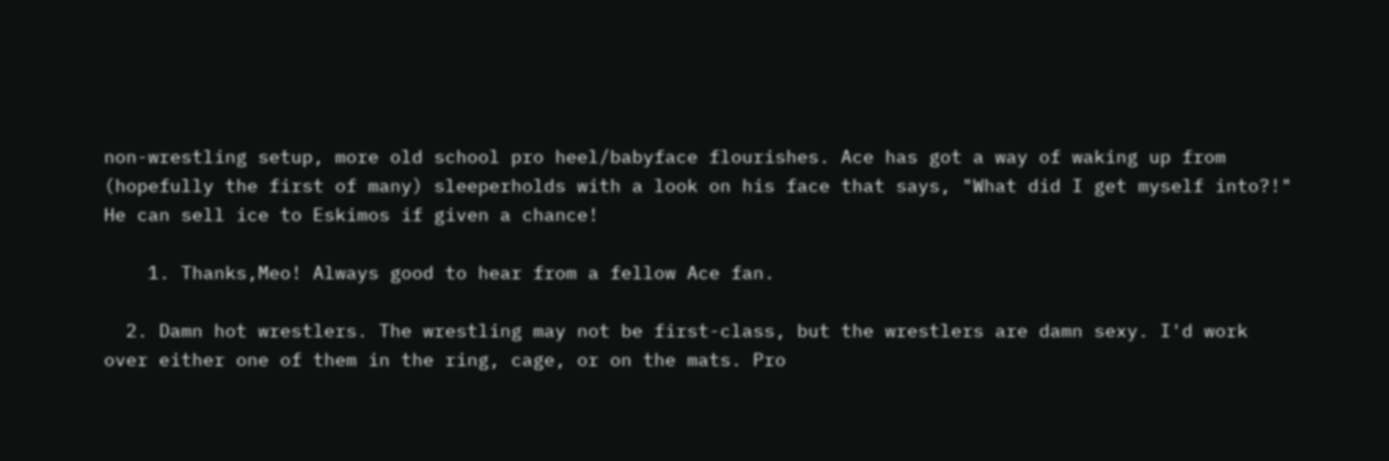non-wrestling setup, more old school pro heel/babyface flourishes. Ace has got a way of waking up from (hopefully the first of many) sleeperholds with a look on his face that says, "What did I get myself into?!" He can sell ice to Eskimos if given a chance!

    1. Thanks,Meo! Always good to hear from a fellow Ace fan.

  2. Damn hot wrestlers. The wrestling may not be first-class, but the wrestlers are damn sexy. I'd work over either one of them in the ring, cage, or on the mats. Pro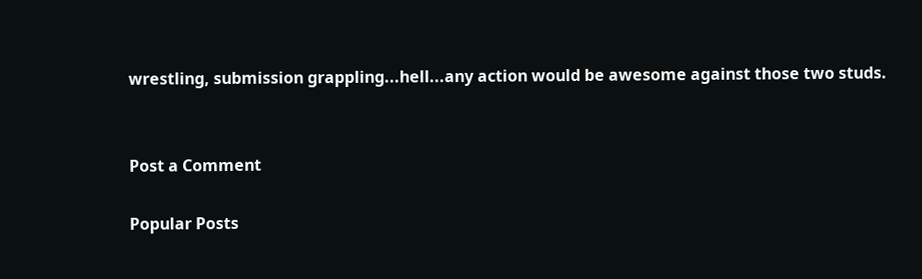wrestling, submission grappling...hell...any action would be awesome against those two studs.


Post a Comment

Popular Posts